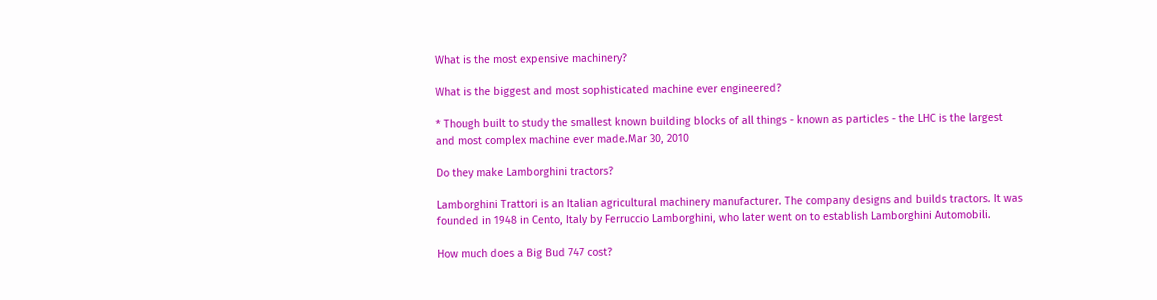What is the most expensive machinery?

What is the biggest and most sophisticated machine ever engineered?

* Though built to study the smallest known building blocks of all things - known as particles - the LHC is the largest and most complex machine ever made.Mar 30, 2010

Do they make Lamborghini tractors?

Lamborghini Trattori is an Italian agricultural machinery manufacturer. The company designs and builds tractors. It was founded in 1948 in Cento, Italy by Ferruccio Lamborghini, who later went on to establish Lamborghini Automobili.

How much does a Big Bud 747 cost?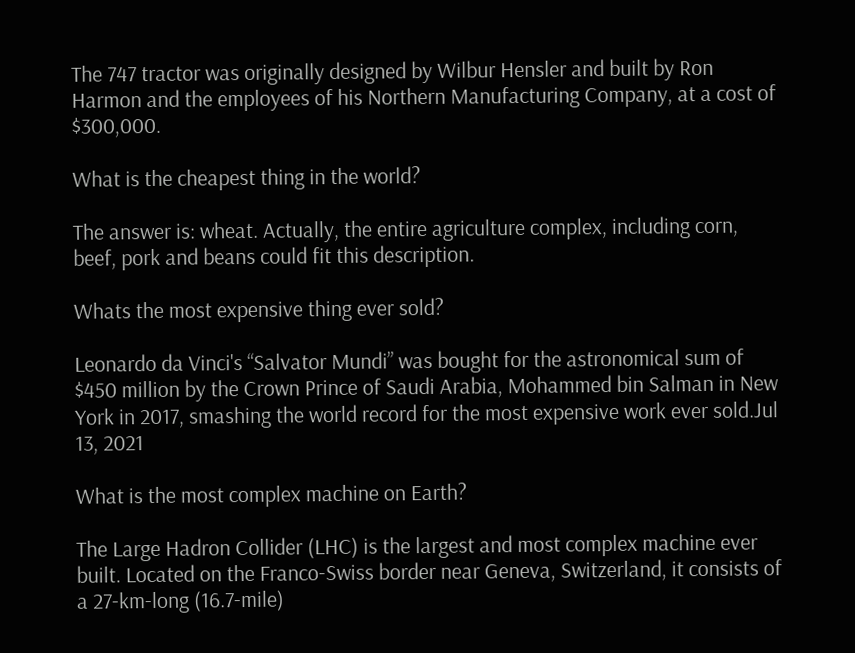The 747 tractor was originally designed by Wilbur Hensler and built by Ron Harmon and the employees of his Northern Manufacturing Company, at a cost of $300,000.

What is the cheapest thing in the world?

The answer is: wheat. Actually, the entire agriculture complex, including corn, beef, pork and beans could fit this description.

Whats the most expensive thing ever sold?

Leonardo da Vinci's “Salvator Mundi” was bought for the astronomical sum of $450 million by the Crown Prince of Saudi Arabia, Mohammed bin Salman in New York in 2017, smashing the world record for the most expensive work ever sold.Jul 13, 2021

What is the most complex machine on Earth?

The Large Hadron Collider (LHC) is the largest and most complex machine ever built. Located on the Franco-Swiss border near Geneva, Switzerland, it consists of a 27-km-long (16.7-mile)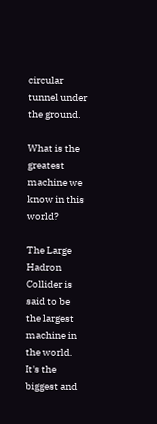circular tunnel under the ground.

What is the greatest machine we know in this world?

The Large Hadron Collider is said to be the largest machine in the world. It's the biggest and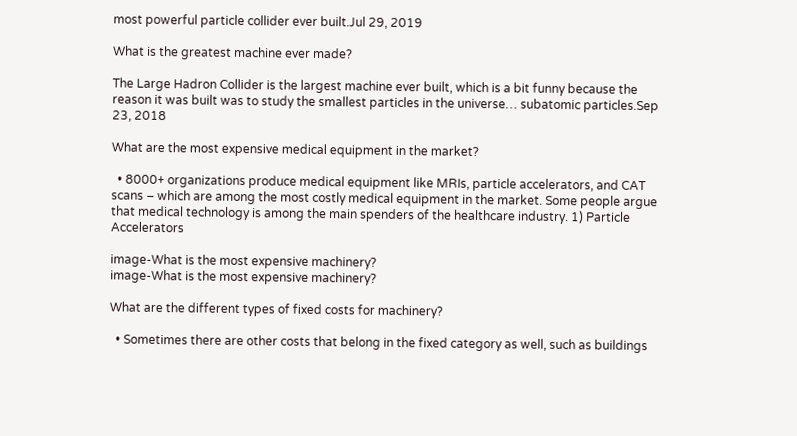most powerful particle collider ever built.Jul 29, 2019

What is the greatest machine ever made?

The Large Hadron Collider is the largest machine ever built, which is a bit funny because the reason it was built was to study the smallest particles in the universe… subatomic particles.Sep 23, 2018

What are the most expensive medical equipment in the market?

  • 8000+ organizations produce medical equipment like MRIs, particle accelerators, and CAT scans – which are among the most costly medical equipment in the market. Some people argue that medical technology is among the main spenders of the healthcare industry. 1) Particle Accelerators

image-What is the most expensive machinery?
image-What is the most expensive machinery?

What are the different types of fixed costs for machinery?

  • Sometimes there are other costs that belong in the fixed category as well, such as buildings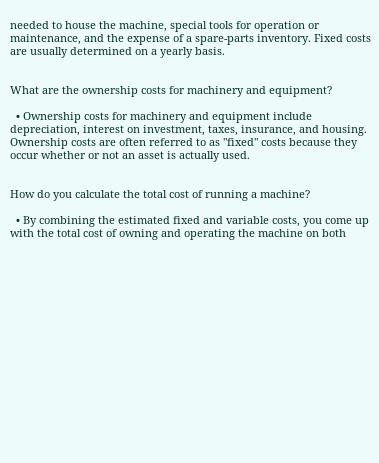needed to house the machine, special tools for operation or maintenance, and the expense of a spare-parts inventory. Fixed costs are usually determined on a yearly basis.


What are the ownership costs for machinery and equipment?

  • Ownership costs for machinery and equipment include depreciation, interest on investment, taxes, insurance, and housing. Ownership costs are often referred to as "fixed" costs because they occur whether or not an asset is actually used.


How do you calculate the total cost of running a machine?

  • By combining the estimated fixed and variable costs, you come up with the total cost of owning and operating the machine on both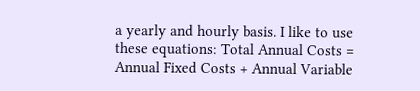a yearly and hourly basis. I like to use these equations: Total Annual Costs = Annual Fixed Costs + Annual Variable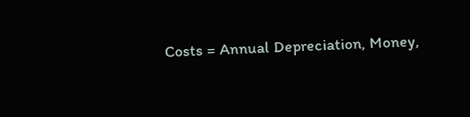Costs = Annual Depreciation, Money,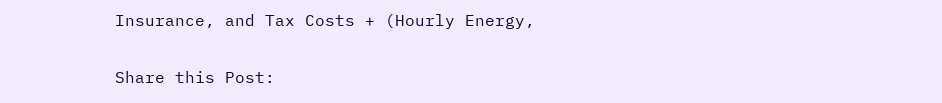Insurance, and Tax Costs + (Hourly Energy,

Share this Post: